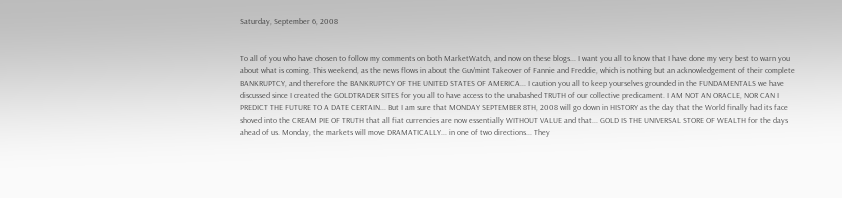Saturday, September 6, 2008


To all of you who have chosen to follow my comments on both MarketWatch, and now on these blogs... I want you all to know that I have done my very best to warn you about what is coming. This weekend, as the news flows in about the Guv'mint Takeover of Fannie and Freddie, which is nothing but an acknowledgement of their complete BANKRUPTCY, and therefore the BANKRUPTCY OF THE UNITED STATES OF AMERICA... I caution you all to keep yourselves grounded in the FUNDAMENTALS we have discussed since I created the GOLDTRADER SITES for you all to have access to the unabashed TRUTH of our collective predicament. I AM NOT AN ORACLE, NOR CAN I PREDICT THE FUTURE TO A DATE CERTAIN... But I am sure that MONDAY SEPTEMBER 8TH, 2008 will go down in HISTORY as the day that the World finally had its face shoved into the CREAM PIE OF TRUTH that all fiat currencies are now essentially WITHOUT VALUE and that... GOLD IS THE UNIVERSAL STORE OF WEALTH for the days ahead of us. Monday, the markets will move DRAMATICALLY... in one of two directions... They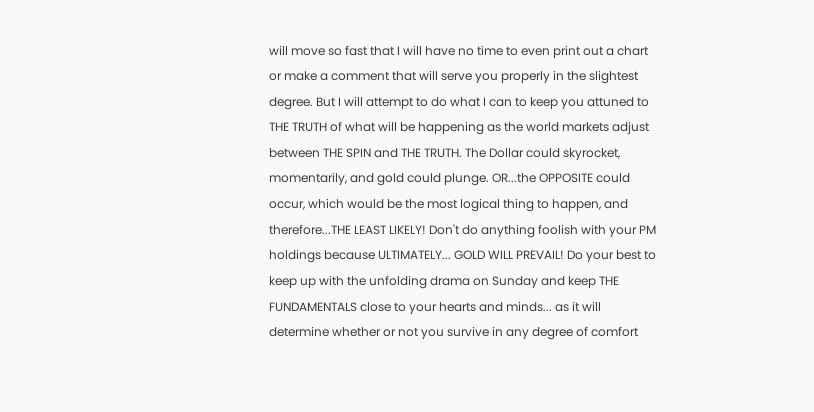will move so fast that I will have no time to even print out a chart or make a comment that will serve you properly in the slightest degree. But I will attempt to do what I can to keep you attuned to THE TRUTH of what will be happening as the world markets adjust between THE SPIN and THE TRUTH. The Dollar could skyrocket, momentarily, and gold could plunge. OR...the OPPOSITE could occur, which would be the most logical thing to happen, and therefore...THE LEAST LIKELY! Don't do anything foolish with your PM holdings because ULTIMATELY... GOLD WILL PREVAIL! Do your best to keep up with the unfolding drama on Sunday and keep THE FUNDAMENTALS close to your hearts and minds... as it will determine whether or not you survive in any degree of comfort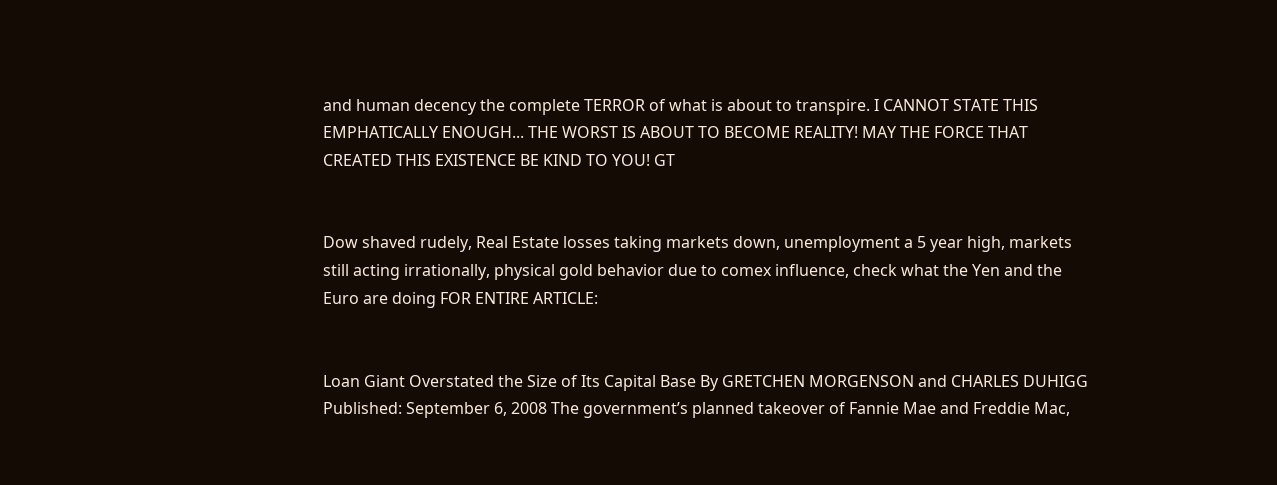and human decency the complete TERROR of what is about to transpire. I CANNOT STATE THIS EMPHATICALLY ENOUGH... THE WORST IS ABOUT TO BECOME REALITY! MAY THE FORCE THAT CREATED THIS EXISTENCE BE KIND TO YOU! GT


Dow shaved rudely, Real Estate losses taking markets down, unemployment a 5 year high, markets still acting irrationally, physical gold behavior due to comex influence, check what the Yen and the Euro are doing FOR ENTIRE ARTICLE:


Loan Giant Overstated the Size of Its Capital Base By GRETCHEN MORGENSON and CHARLES DUHIGG Published: September 6, 2008 The government’s planned takeover of Fannie Mae and Freddie Mac,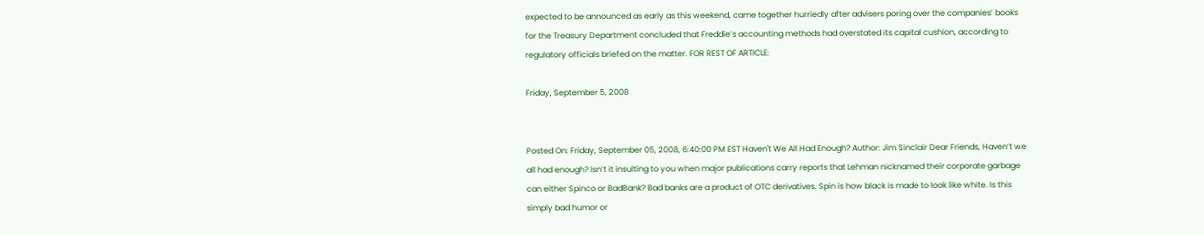expected to be announced as early as this weekend, came together hurriedly after advisers poring over the companies’ books for the Treasury Department concluded that Freddie’s accounting methods had overstated its capital cushion, according to regulatory officials briefed on the matter. FOR REST OF ARTICLE:

Friday, September 5, 2008


Posted On: Friday, September 05, 2008, 6:40:00 PM EST Haven't We All Had Enough? Author: Jim Sinclair Dear Friends, Haven’t we all had enough? Isn’t it insulting to you when major publications carry reports that Lehman nicknamed their corporate garbage can either Spinco or BadBank? Bad banks are a product of OTC derivatives. Spin is how black is made to look like white. Is this simply bad humor or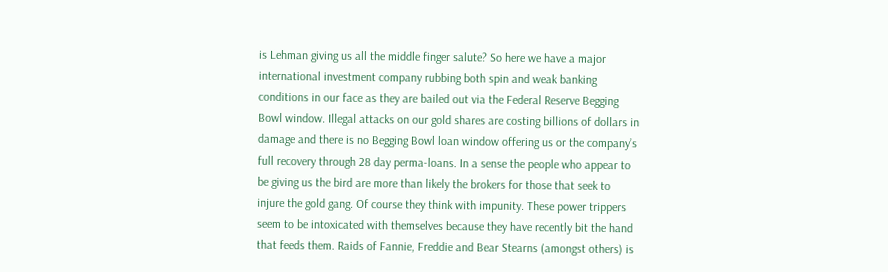is Lehman giving us all the middle finger salute? So here we have a major international investment company rubbing both spin and weak banking conditions in our face as they are bailed out via the Federal Reserve Begging Bowl window. Illegal attacks on our gold shares are costing billions of dollars in damage and there is no Begging Bowl loan window offering us or the company’s full recovery through 28 day perma-loans. In a sense the people who appear to be giving us the bird are more than likely the brokers for those that seek to injure the gold gang. Of course they think with impunity. These power trippers seem to be intoxicated with themselves because they have recently bit the hand that feeds them. Raids of Fannie, Freddie and Bear Stearns (amongst others) is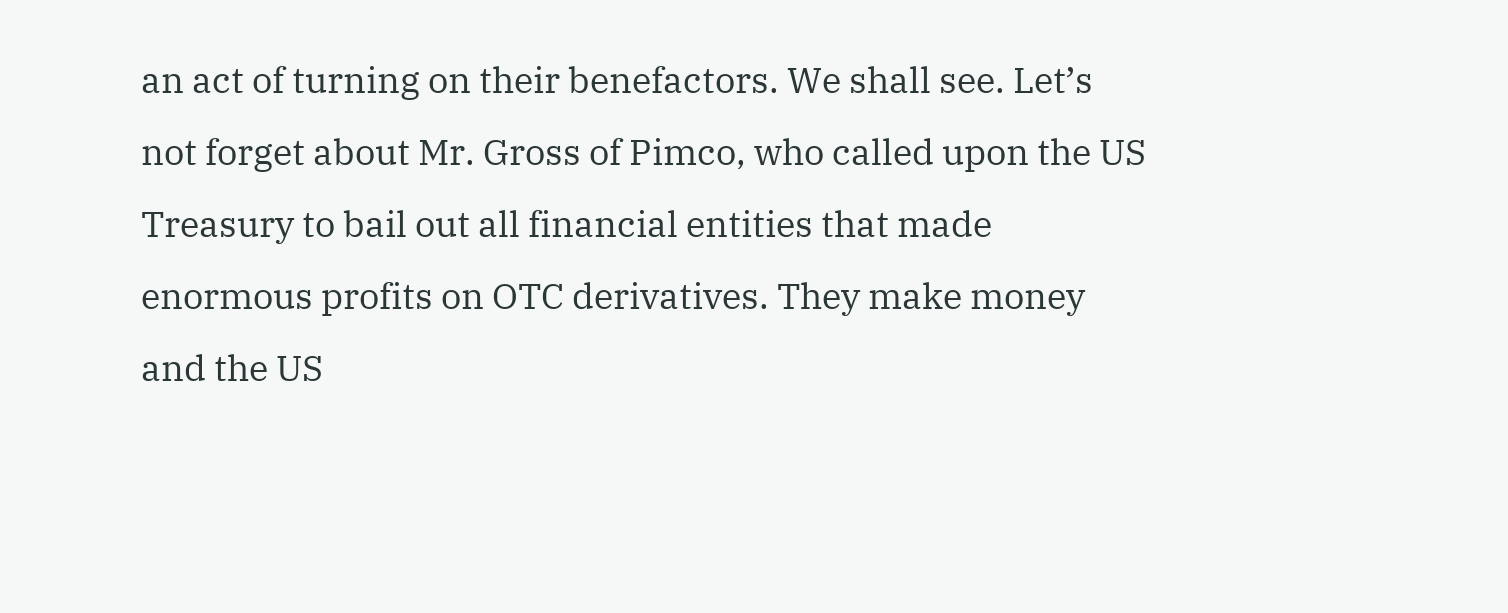an act of turning on their benefactors. We shall see. Let’s not forget about Mr. Gross of Pimco, who called upon the US Treasury to bail out all financial entities that made enormous profits on OTC derivatives. They make money and the US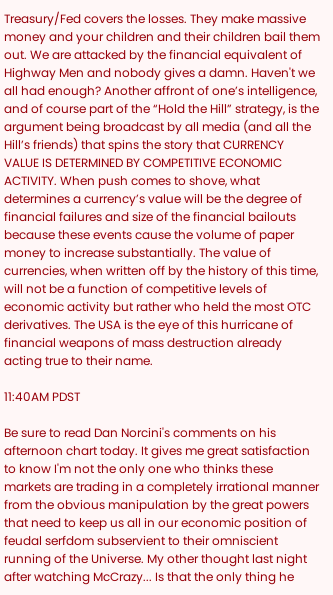Treasury/Fed covers the losses. They make massive money and your children and their children bail them out. We are attacked by the financial equivalent of Highway Men and nobody gives a damn. Haven't we all had enough? Another affront of one’s intelligence, and of course part of the “Hold the Hill” strategy, is the argument being broadcast by all media (and all the Hill’s friends) that spins the story that CURRENCY VALUE IS DETERMINED BY COMPETITIVE ECONOMIC ACTIVITY. When push comes to shove, what determines a currency’s value will be the degree of financial failures and size of the financial bailouts because these events cause the volume of paper money to increase substantially. The value of currencies, when written off by the history of this time, will not be a function of competitive levels of economic activity but rather who held the most OTC derivatives. The USA is the eye of this hurricane of financial weapons of mass destruction already acting true to their name.

11:40AM PDST

Be sure to read Dan Norcini's comments on his afternoon chart today. It gives me great satisfaction to know I'm not the only one who thinks these markets are trading in a completely irrational manner from the obvious manipulation by the great powers that need to keep us all in our economic position of feudal serfdom subservient to their omniscient running of the Universe. My other thought last night after watching McCrazy... Is that the only thing he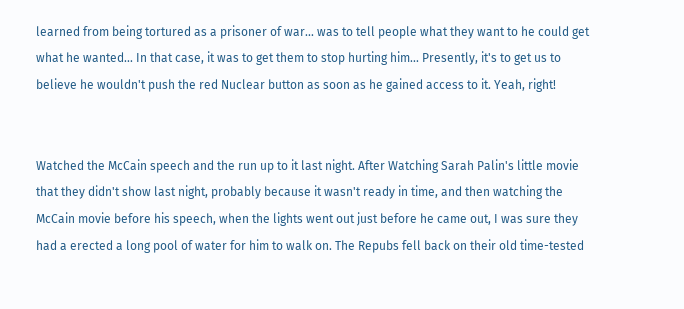learned from being tortured as a prisoner of war... was to tell people what they want to he could get what he wanted... In that case, it was to get them to stop hurting him... Presently, it's to get us to believe he wouldn't push the red Nuclear button as soon as he gained access to it. Yeah, right!


Watched the McCain speech and the run up to it last night. After Watching Sarah Palin's little movie that they didn't show last night, probably because it wasn't ready in time, and then watching the McCain movie before his speech, when the lights went out just before he came out, I was sure they had a erected a long pool of water for him to walk on. The Repubs fell back on their old time-tested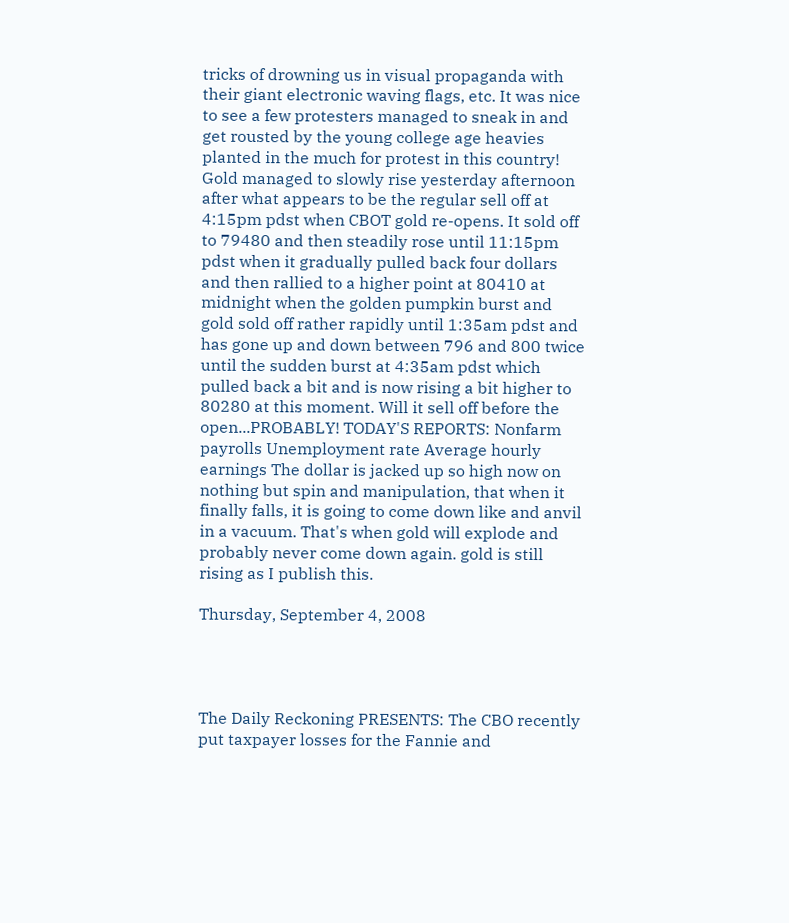tricks of drowning us in visual propaganda with their giant electronic waving flags, etc. It was nice to see a few protesters managed to sneak in and get rousted by the young college age heavies planted in the much for protest in this country! Gold managed to slowly rise yesterday afternoon after what appears to be the regular sell off at 4:15pm pdst when CBOT gold re-opens. It sold off to 79480 and then steadily rose until 11:15pm pdst when it gradually pulled back four dollars and then rallied to a higher point at 80410 at midnight when the golden pumpkin burst and gold sold off rather rapidly until 1:35am pdst and has gone up and down between 796 and 800 twice until the sudden burst at 4:35am pdst which pulled back a bit and is now rising a bit higher to 80280 at this moment. Will it sell off before the open...PROBABLY! TODAY'S REPORTS: Nonfarm payrolls Unemployment rate Average hourly earnings The dollar is jacked up so high now on nothing but spin and manipulation, that when it finally falls, it is going to come down like and anvil in a vacuum. That's when gold will explode and probably never come down again. gold is still rising as I publish this.

Thursday, September 4, 2008




The Daily Reckoning PRESENTS: The CBO recently put taxpayer losses for the Fannie and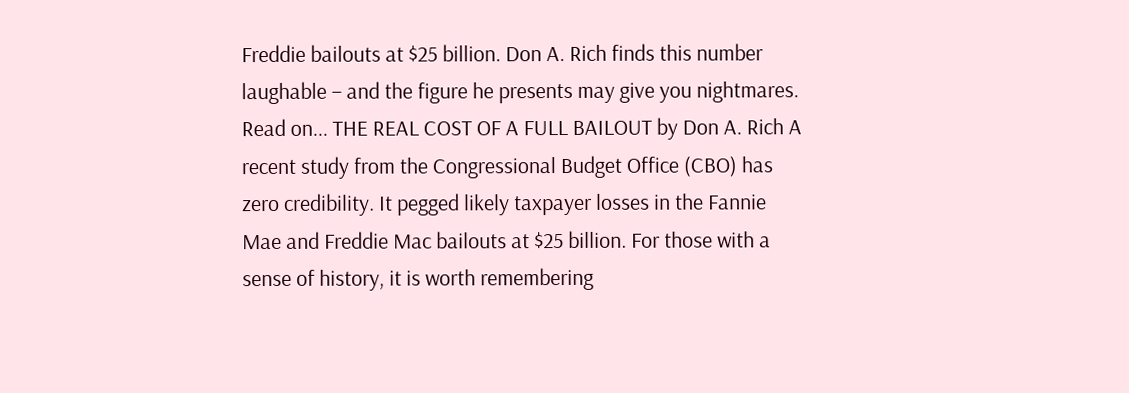Freddie bailouts at $25 billion. Don A. Rich finds this number laughable – and the figure he presents may give you nightmares. Read on... THE REAL COST OF A FULL BAILOUT by Don A. Rich A recent study from the Congressional Budget Office (CBO) has zero credibility. It pegged likely taxpayer losses in the Fannie Mae and Freddie Mac bailouts at $25 billion. For those with a sense of history, it is worth remembering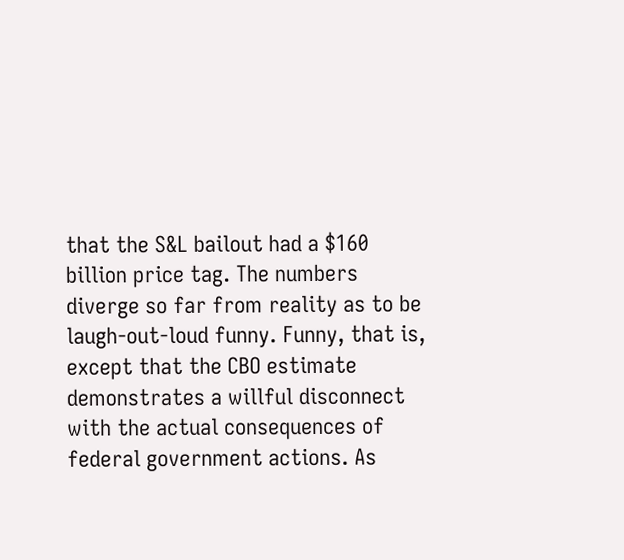that the S&L bailout had a $160 billion price tag. The numbers diverge so far from reality as to be laugh-out-loud funny. Funny, that is, except that the CBO estimate demonstrates a willful disconnect with the actual consequences of federal government actions. As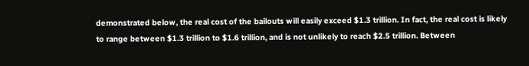demonstrated below, the real cost of the bailouts will easily exceed $1.3 trillion. In fact, the real cost is likely to range between $1.3 trillion to $1.6 trillion, and is not unlikely to reach $2.5 trillion. Between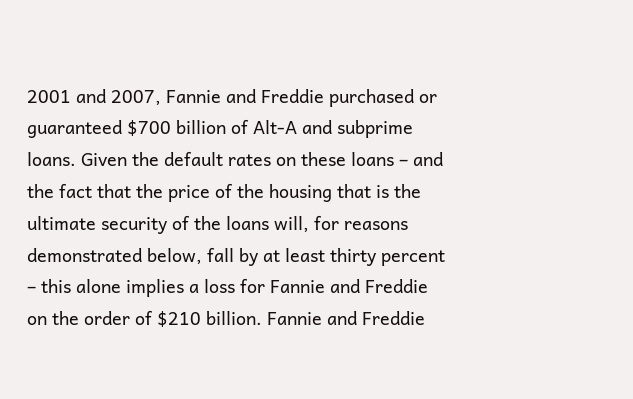2001 and 2007, Fannie and Freddie purchased or guaranteed $700 billion of Alt-A and subprime loans. Given the default rates on these loans – and the fact that the price of the housing that is the ultimate security of the loans will, for reasons demonstrated below, fall by at least thirty percent – this alone implies a loss for Fannie and Freddie on the order of $210 billion. Fannie and Freddie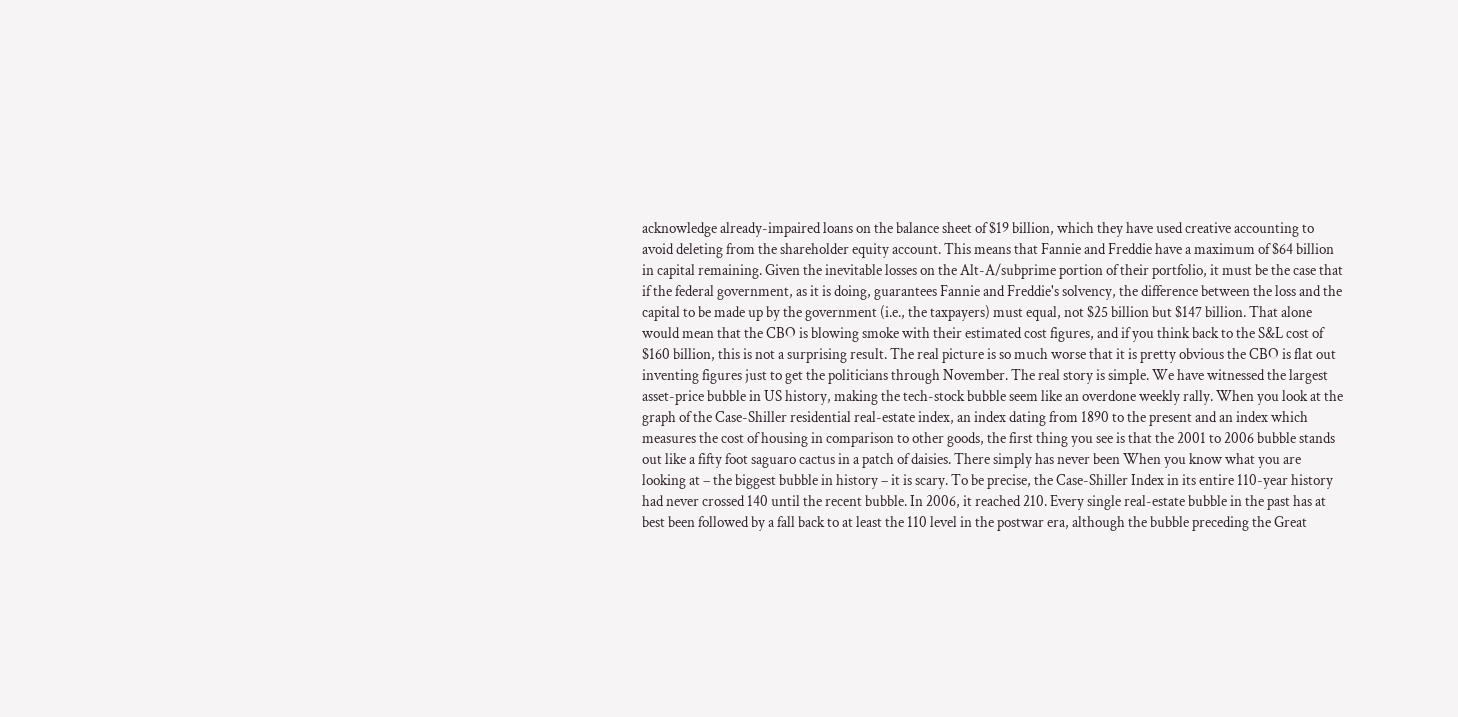acknowledge already-impaired loans on the balance sheet of $19 billion, which they have used creative accounting to avoid deleting from the shareholder equity account. This means that Fannie and Freddie have a maximum of $64 billion in capital remaining. Given the inevitable losses on the Alt-A/subprime portion of their portfolio, it must be the case that if the federal government, as it is doing, guarantees Fannie and Freddie's solvency, the difference between the loss and the capital to be made up by the government (i.e., the taxpayers) must equal, not $25 billion but $147 billion. That alone would mean that the CBO is blowing smoke with their estimated cost figures, and if you think back to the S&L cost of $160 billion, this is not a surprising result. The real picture is so much worse that it is pretty obvious the CBO is flat out inventing figures just to get the politicians through November. The real story is simple. We have witnessed the largest asset-price bubble in US history, making the tech-stock bubble seem like an overdone weekly rally. When you look at the graph of the Case-Shiller residential real-estate index, an index dating from 1890 to the present and an index which measures the cost of housing in comparison to other goods, the first thing you see is that the 2001 to 2006 bubble stands out like a fifty foot saguaro cactus in a patch of daisies. There simply has never been When you know what you are looking at – the biggest bubble in history – it is scary. To be precise, the Case-Shiller Index in its entire 110-year history had never crossed 140 until the recent bubble. In 2006, it reached 210. Every single real-estate bubble in the past has at best been followed by a fall back to at least the 110 level in the postwar era, although the bubble preceding the Great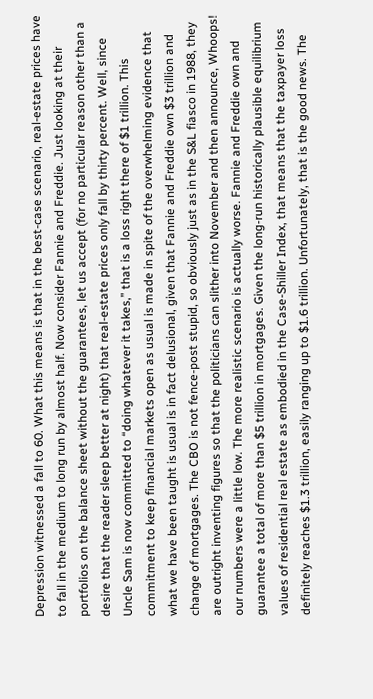Depression witnessed a fall to 60. What this means is that in the best-case scenario, real-estate prices have to fall in the medium to long run by almost half. Now consider Fannie and Freddie. Just looking at their portfolios on the balance sheet without the guarantees, let us accept (for no particular reason other than a desire that the reader sleep better at night) that real-estate prices only fall by thirty percent. Well, since Uncle Sam is now committed to “doing whatever it takes,” that is a loss right there of $1 trillion. This commitment to keep financial markets open as usual is made in spite of the overwhelming evidence that what we have been taught is usual is in fact delusional, given that Fannie and Freddie own $3 trillion and change of mortgages. The CBO is not fence-post stupid, so obviously just as in the S&L fiasco in 1988, they are outright inventing figures so that the politicians can slither into November and then announce, Whoops! our numbers were a little low. The more realistic scenario is actually worse. Fannie and Freddie own and guarantee a total of more than $5 trillion in mortgages. Given the long-run historically plausible equilibrium values of residential real estate as embodied in the Case-Shiller Index, that means that the taxpayer loss definitely reaches $1.3 trillion, easily ranging up to $1.6 trillion. Unfortunately, that is the good news. The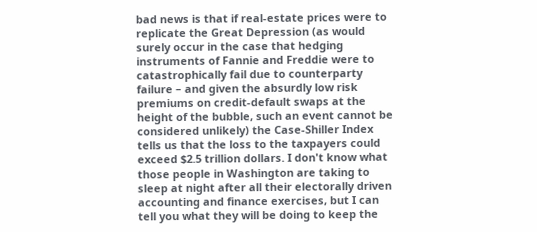bad news is that if real-estate prices were to replicate the Great Depression (as would surely occur in the case that hedging instruments of Fannie and Freddie were to catastrophically fail due to counterparty failure – and given the absurdly low risk premiums on credit-default swaps at the height of the bubble, such an event cannot be considered unlikely) the Case-Shiller Index tells us that the loss to the taxpayers could exceed $2.5 trillion dollars. I don't know what those people in Washington are taking to sleep at night after all their electorally driven accounting and finance exercises, but I can tell you what they will be doing to keep the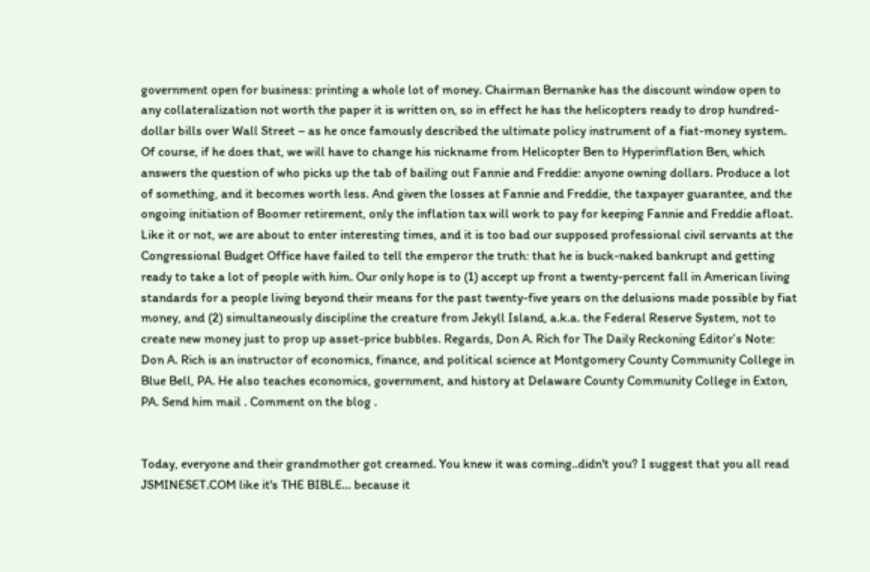government open for business: printing a whole lot of money. Chairman Bernanke has the discount window open to any collateralization not worth the paper it is written on, so in effect he has the helicopters ready to drop hundred-dollar bills over Wall Street – as he once famously described the ultimate policy instrument of a fiat-money system. Of course, if he does that, we will have to change his nickname from Helicopter Ben to Hyperinflation Ben, which answers the question of who picks up the tab of bailing out Fannie and Freddie: anyone owning dollars. Produce a lot of something, and it becomes worth less. And given the losses at Fannie and Freddie, the taxpayer guarantee, and the ongoing initiation of Boomer retirement, only the inflation tax will work to pay for keeping Fannie and Freddie afloat. Like it or not, we are about to enter interesting times, and it is too bad our supposed professional civil servants at the Congressional Budget Office have failed to tell the emperor the truth: that he is buck-naked bankrupt and getting ready to take a lot of people with him. Our only hope is to (1) accept up front a twenty-percent fall in American living standards for a people living beyond their means for the past twenty-five years on the delusions made possible by fiat money, and (2) simultaneously discipline the creature from Jekyll Island, a.k.a. the Federal Reserve System, not to create new money just to prop up asset-price bubbles. Regards, Don A. Rich for The Daily Reckoning Editor’s Note: Don A. Rich is an instructor of economics, finance, and political science at Montgomery County Community College in Blue Bell, PA. He also teaches economics, government, and history at Delaware County Community College in Exton, PA. Send him mail . Comment on the blog .


Today, everyone and their grandmother got creamed. You knew it was coming..didn't you? I suggest that you all read JSMINESET.COM like it's THE BIBLE... because it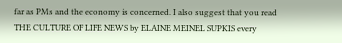far as PMs and the economy is concerned. I also suggest that you read THE CULTURE OF LIFE NEWS by ELAINE MEINEL SUPKIS every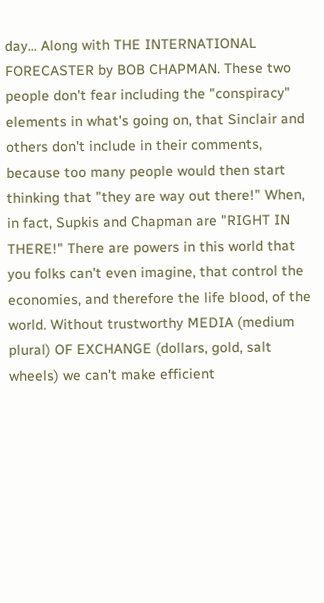day... Along with THE INTERNATIONAL FORECASTER by BOB CHAPMAN. These two people don't fear including the "conspiracy" elements in what's going on, that Sinclair and others don't include in their comments, because too many people would then start thinking that "they are way out there!" When, in fact, Supkis and Chapman are "RIGHT IN THERE!" There are powers in this world that you folks can't even imagine, that control the economies, and therefore the life blood, of the world. Without trustworthy MEDIA (medium plural) OF EXCHANGE (dollars, gold, salt wheels) we can't make efficient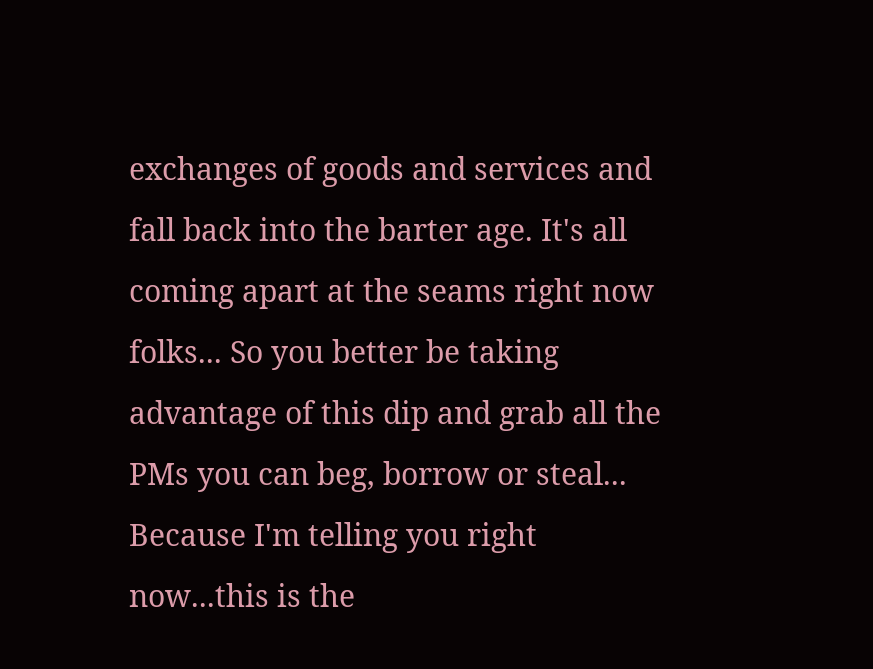exchanges of goods and services and fall back into the barter age. It's all coming apart at the seams right now folks... So you better be taking advantage of this dip and grab all the PMs you can beg, borrow or steal... Because I'm telling you right now...this is the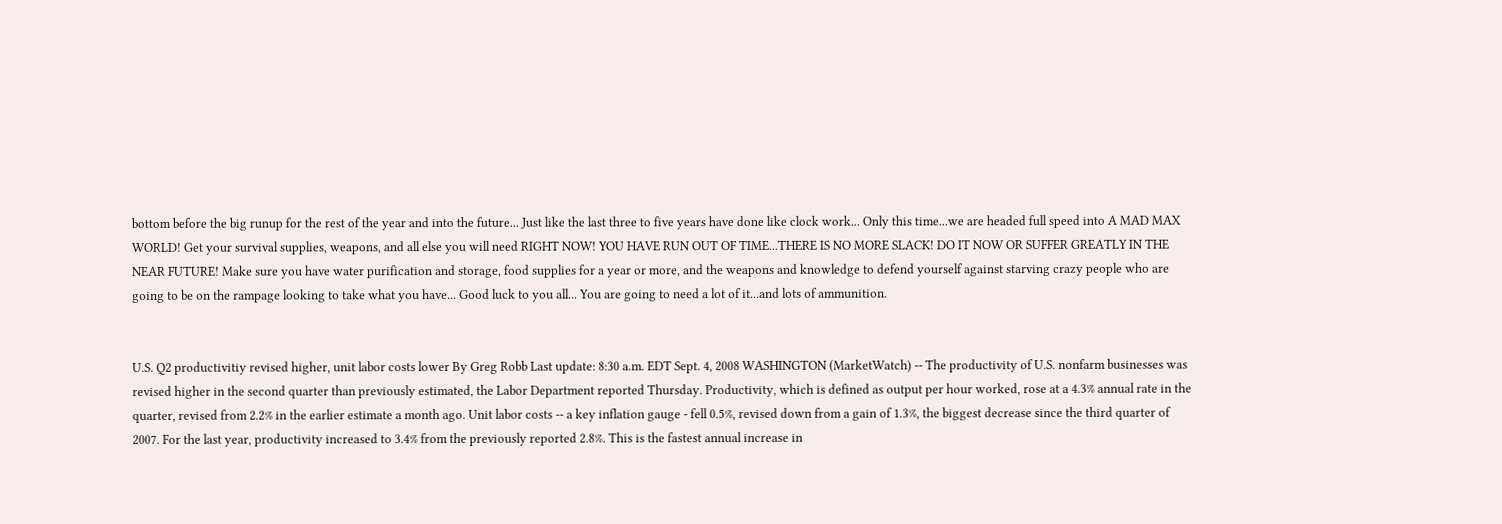bottom before the big runup for the rest of the year and into the future... Just like the last three to five years have done like clock work... Only this time...we are headed full speed into A MAD MAX WORLD! Get your survival supplies, weapons, and all else you will need RIGHT NOW! YOU HAVE RUN OUT OF TIME...THERE IS NO MORE SLACK! DO IT NOW OR SUFFER GREATLY IN THE NEAR FUTURE! Make sure you have water purification and storage, food supplies for a year or more, and the weapons and knowledge to defend yourself against starving crazy people who are going to be on the rampage looking to take what you have... Good luck to you all... You are going to need a lot of it...and lots of ammunition.


U.S. Q2 productivitiy revised higher, unit labor costs lower By Greg Robb Last update: 8:30 a.m. EDT Sept. 4, 2008 WASHINGTON (MarketWatch) -- The productivity of U.S. nonfarm businesses was revised higher in the second quarter than previously estimated, the Labor Department reported Thursday. Productivity, which is defined as output per hour worked, rose at a 4.3% annual rate in the quarter, revised from 2.2% in the earlier estimate a month ago. Unit labor costs -- a key inflation gauge - fell 0.5%, revised down from a gain of 1.3%, the biggest decrease since the third quarter of 2007. For the last year, productivity increased to 3.4% from the previously reported 2.8%. This is the fastest annual increase in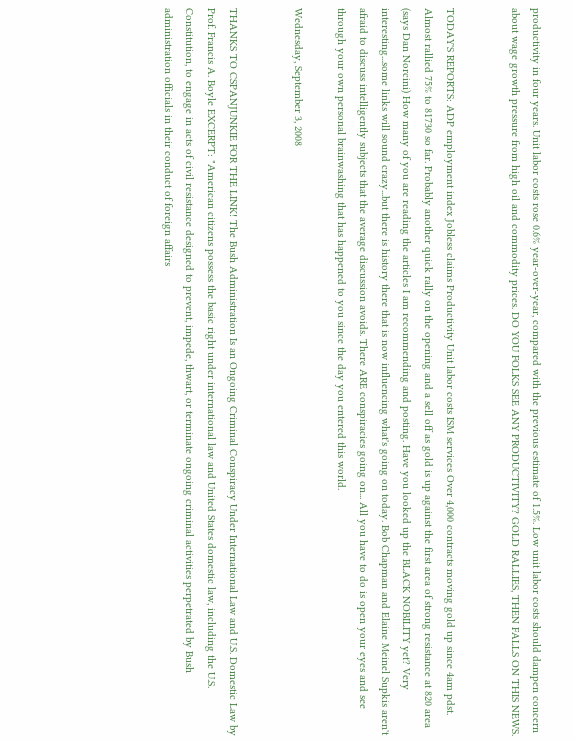productivity in four years. Unit labor costs rose 0.6% year-over-year, compared with the previous estimate of 1.5%. Low unit labor costs should dampen concern about wage growth pressure from high oil and commodity prices. DO YOU FOLKS SEE ANY PRODUCTIVITY? GOLD RALLIES, THEN FALLS ON THIS NEWS.


TODAY'S REPORTS: ADP employment index Jobless claims Productivity Unit labor costs ISM services Over 4,000 contracts moving gold up since 4am pdst. Almost rallied 75% to 81730 so far. Probably another quick rally on the opening and a sell off as gold is up against the first area of strong resistance at 820 area (says Dan Norcini) How many of you are reading the articles I am recommending and posting. Have you looked up the BLACK NOBILITY yet? Very interesting...some links will sound crazy...but there is history there that is now influencing what's going on today. Bob Chapman and Elaine Meinel Supkis aren't afraid to discuss intelligently subjects that the average discussion avoids. There ARE conspiracies going on... All you have to do is open your eyes and see through your own personal brainwashing that has happened to you since the day you entered this world.

Wednesday, September 3, 2008


THANKS TO CSPANJUNKIE FOR THE LINK! The Bush Administration Is an Ongoing Criminal Conspiracy Under International Law and U.S. Domestic Law by Prof. Francis A. Boyle EXCERPT: "American citizens possess the basic right under international law and United States domestic law, including the U.S. Constitution, to engage in acts of civil resistance designed to prevent, impede, thwart, or terminate ongoing criminal activities perpetrated by Bush administration officials in their conduct of foreign affairs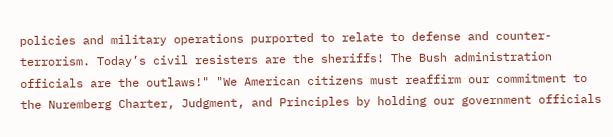policies and military operations purported to relate to defense and counter-terrorism. Today’s civil resisters are the sheriffs! The Bush administration officials are the outlaws!" "We American citizens must reaffirm our commitment to the Nuremberg Charter, Judgment, and Principles by holding our government officials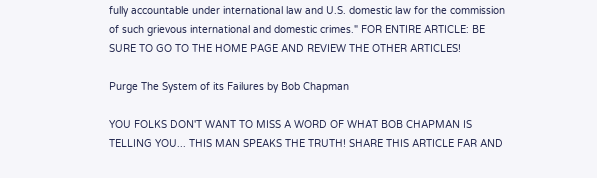fully accountable under international law and U.S. domestic law for the commission of such grievous international and domestic crimes." FOR ENTIRE ARTICLE: BE SURE TO GO TO THE HOME PAGE AND REVIEW THE OTHER ARTICLES!

Purge The System of its Failures by Bob Chapman

YOU FOLKS DON'T WANT TO MISS A WORD OF WHAT BOB CHAPMAN IS TELLING YOU... THIS MAN SPEAKS THE TRUTH! SHARE THIS ARTICLE FAR AND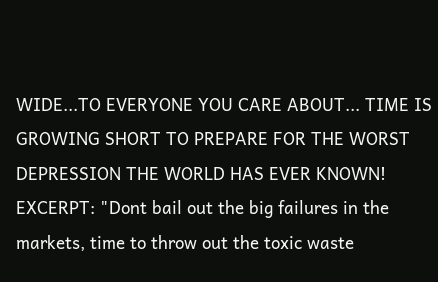WIDE...TO EVERYONE YOU CARE ABOUT... TIME IS GROWING SHORT TO PREPARE FOR THE WORST DEPRESSION THE WORLD HAS EVER KNOWN! EXCERPT: "Dont bail out the big failures in the markets, time to throw out the toxic waste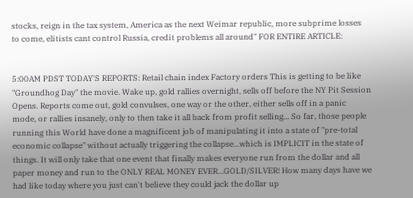stocks, reign in the tax system, America as the next Weimar republic, more subprime losses to come, elitists cant control Russia, credit problems all around" FOR ENTIRE ARTICLE:


5:00AM PDST TODAY'S REPORTS: Retail chain index Factory orders This is getting to be like "Groundhog Day" the movie. Wake up, gold rallies overnight, sells off before the NY Pit Session Opens. Reports come out, gold convulses, one way or the other, either sells off in a panic mode, or rallies insanely, only to then take it all back from profit selling... So far, those people running this World have done a magnificent job of manipulating it into a state of "pre-total economic collapse" without actually triggering the collapse...which is IMPLICIT in the state of things. It will only take that one event that finally makes everyone run from the dollar and all paper money and run to the ONLY REAL MONEY EVER...GOLD/SILVER! How many days have we had like today where you just can't believe they could jack the dollar up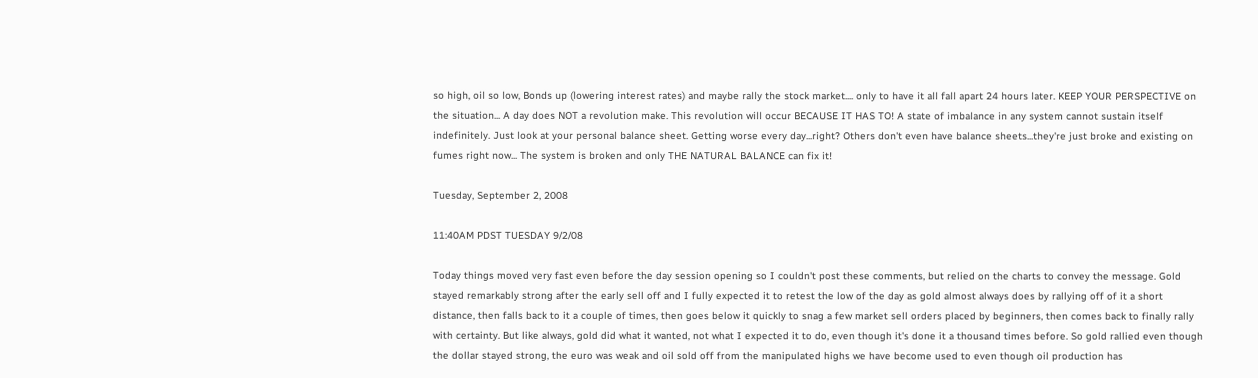so high, oil so low, Bonds up (lowering interest rates) and maybe rally the stock market.... only to have it all fall apart 24 hours later. KEEP YOUR PERSPECTIVE on the situation... A day does NOT a revolution make. This revolution will occur BECAUSE IT HAS TO! A state of imbalance in any system cannot sustain itself indefinitely. Just look at your personal balance sheet. Getting worse every day...right? Others don't even have balance sheets...they're just broke and existing on fumes right now... The system is broken and only THE NATURAL BALANCE can fix it!

Tuesday, September 2, 2008

11:40AM PDST TUESDAY 9/2/08

Today things moved very fast even before the day session opening so I couldn't post these comments, but relied on the charts to convey the message. Gold stayed remarkably strong after the early sell off and I fully expected it to retest the low of the day as gold almost always does by rallying off of it a short distance, then falls back to it a couple of times, then goes below it quickly to snag a few market sell orders placed by beginners, then comes back to finally rally with certainty. But like always, gold did what it wanted, not what I expected it to do, even though it's done it a thousand times before. So gold rallied even though the dollar stayed strong, the euro was weak and oil sold off from the manipulated highs we have become used to even though oil production has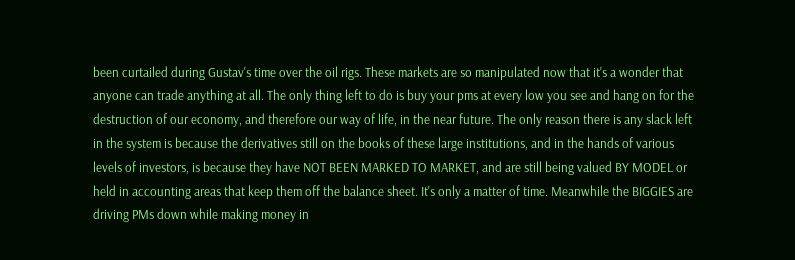been curtailed during Gustav's time over the oil rigs. These markets are so manipulated now that it's a wonder that anyone can trade anything at all. The only thing left to do is buy your pms at every low you see and hang on for the destruction of our economy, and therefore our way of life, in the near future. The only reason there is any slack left in the system is because the derivatives still on the books of these large institutions, and in the hands of various levels of investors, is because they have NOT BEEN MARKED TO MARKET, and are still being valued BY MODEL or held in accounting areas that keep them off the balance sheet. It's only a matter of time. Meanwhile the BIGGIES are driving PMs down while making money in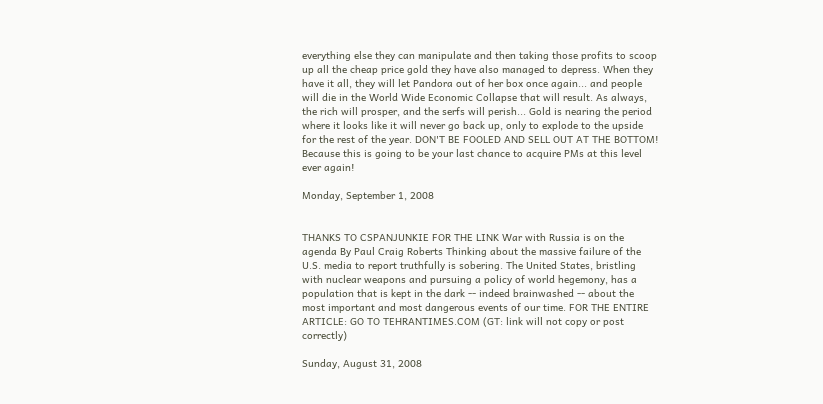everything else they can manipulate and then taking those profits to scoop up all the cheap price gold they have also managed to depress. When they have it all, they will let Pandora out of her box once again... and people will die in the World Wide Economic Collapse that will result. As always, the rich will prosper, and the serfs will perish... Gold is nearing the period where it looks like it will never go back up, only to explode to the upside for the rest of the year. DON'T BE FOOLED AND SELL OUT AT THE BOTTOM! Because this is going to be your last chance to acquire PMs at this level ever again!

Monday, September 1, 2008


THANKS TO CSPANJUNKIE FOR THE LINK War with Russia is on the agenda By Paul Craig Roberts Thinking about the massive failure of the U.S. media to report truthfully is sobering. The United States, bristling with nuclear weapons and pursuing a policy of world hegemony, has a population that is kept in the dark -- indeed brainwashed -- about the most important and most dangerous events of our time. FOR THE ENTIRE ARTICLE: GO TO TEHRANTIMES.COM (GT: link will not copy or post correctly)

Sunday, August 31, 2008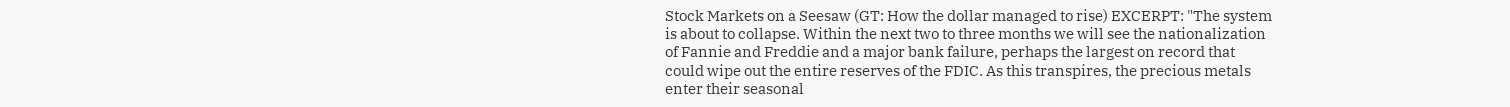Stock Markets on a Seesaw (GT: How the dollar managed to rise) EXCERPT: "The system is about to collapse. Within the next two to three months we will see the nationalization of Fannie and Freddie and a major bank failure, perhaps the largest on record that could wipe out the entire reserves of the FDIC. As this transpires, the precious metals enter their seasonal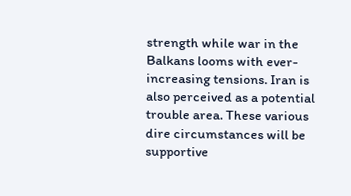strength while war in the Balkans looms with ever-increasing tensions. Iran is also perceived as a potential trouble area. These various dire circumstances will be supportive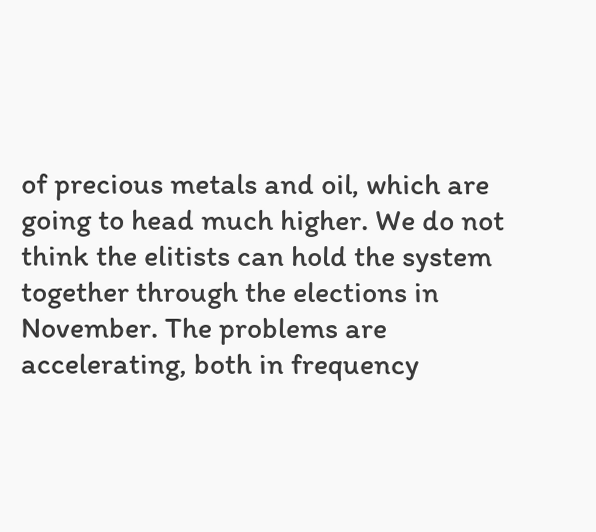of precious metals and oil, which are going to head much higher. We do not think the elitists can hold the system together through the elections in November. The problems are accelerating, both in frequency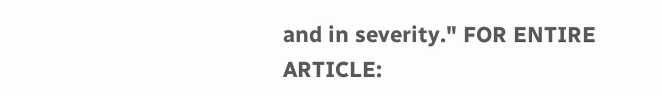and in severity." FOR ENTIRE ARTICLE: